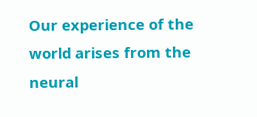Our experience of the world arises from the neural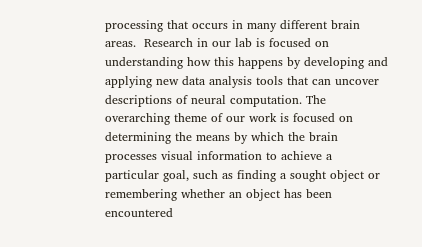processing that occurs in many different brain areas.  Research in our lab is focused on understanding how this happens by developing and applying new data analysis tools that can uncover descriptions of neural computation. The overarching theme of our work is focused on determining the means by which the brain processes visual information to achieve a particular goal, such as finding a sought object or remembering whether an object has been encountered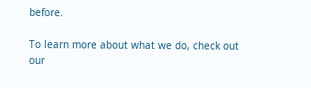before.

To learn more about what we do, check out our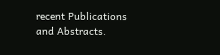recent Publications and Abstracts.